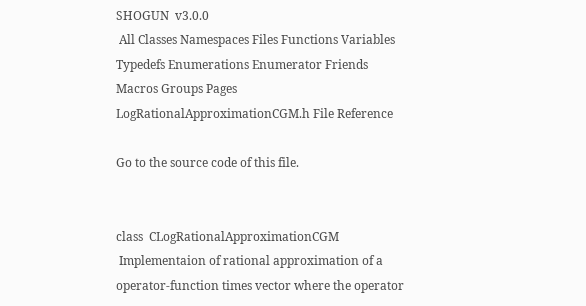SHOGUN  v3.0.0
 All Classes Namespaces Files Functions Variables Typedefs Enumerations Enumerator Friends Macros Groups Pages
LogRationalApproximationCGM.h File Reference

Go to the source code of this file.


class  CLogRationalApproximationCGM
 Implementaion of rational approximation of a operator-function times vector where the operator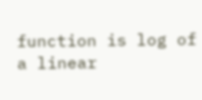function is log of a linear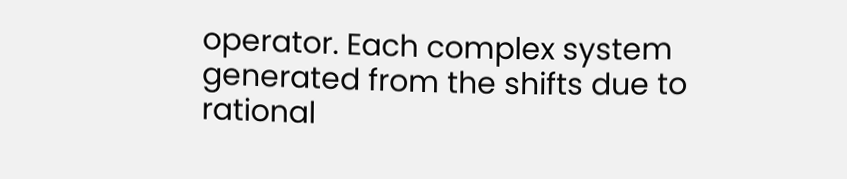operator. Each complex system generated from the shifts due to rational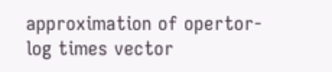approximation of opertor- log times vector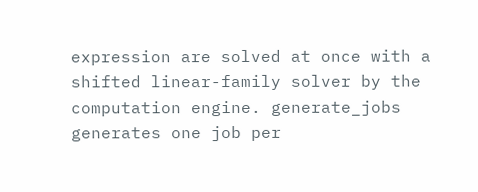expression are solved at once with a shifted linear-family solver by the computation engine. generate_jobs generates one job per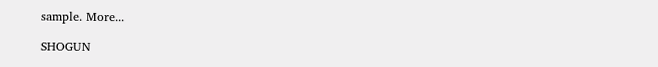sample. More...

SHOGUN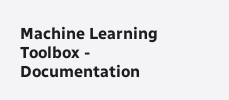Machine Learning Toolbox - Documentation